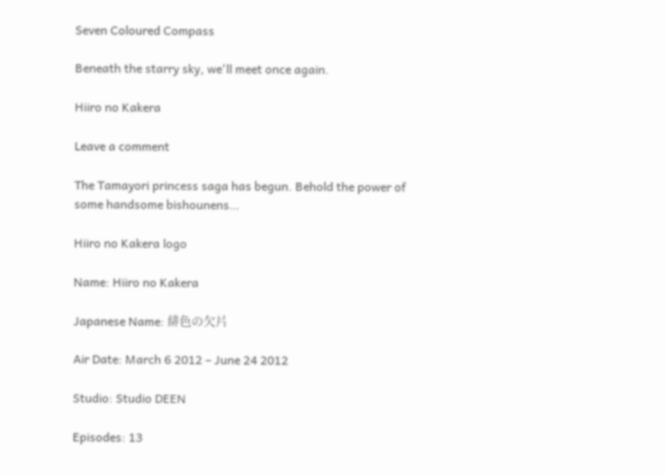Seven Coloured Compass

Beneath the starry sky, we'll meet once again.

Hiiro no Kakera

Leave a comment

The Tamayori princess saga has begun. Behold the power of some handsome bishounens…

Hiiro no Kakera logo

Name: Hiiro no Kakera

Japanese Name: 緋色の欠片

Air Date: March 6 2012 – June 24 2012

Studio: Studio DEEN

Episodes: 13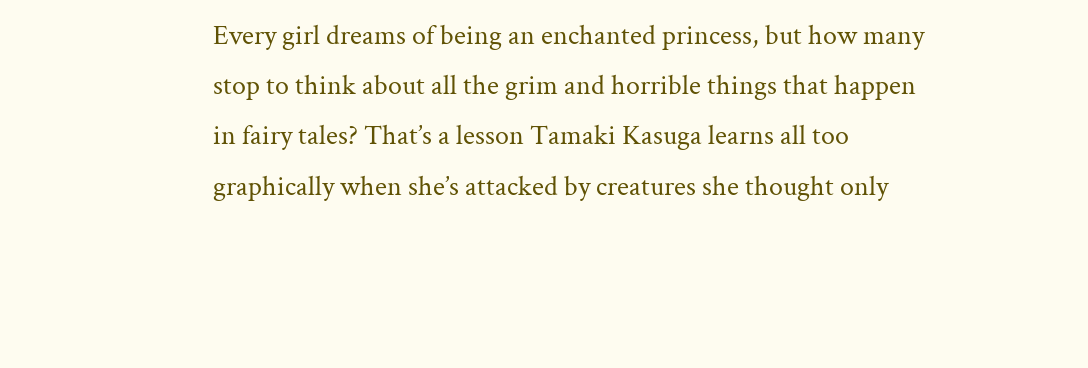Every girl dreams of being an enchanted princess, but how many stop to think about all the grim and horrible things that happen in fairy tales? That’s a lesson Tamaki Kasuga learns all too graphically when she’s attacked by creatures she thought only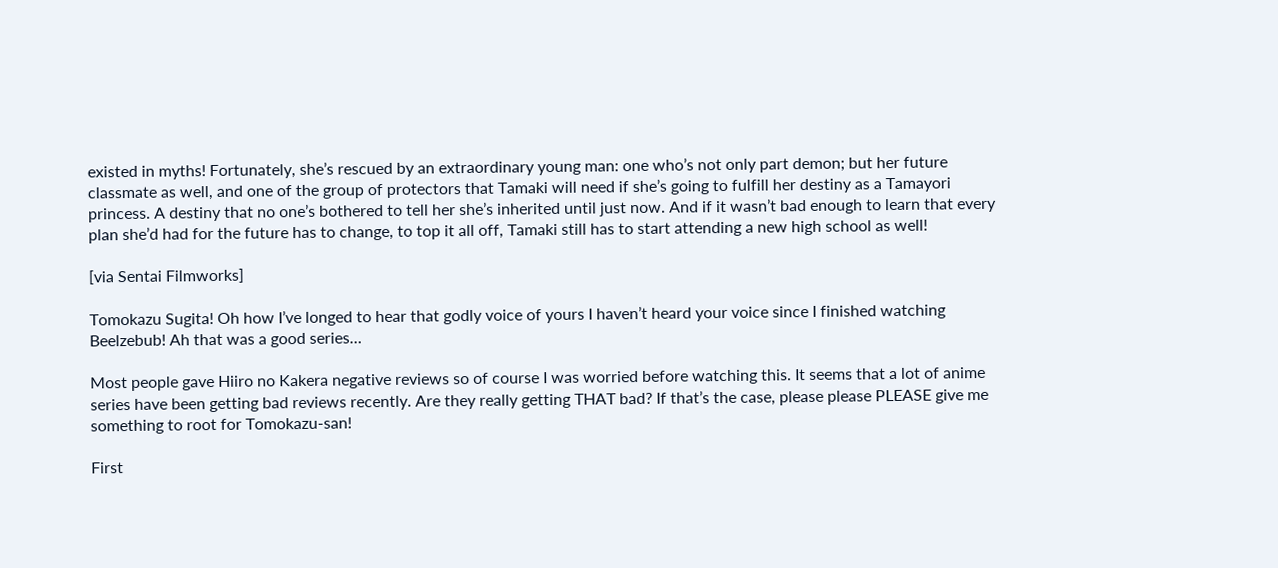existed in myths! Fortunately, she’s rescued by an extraordinary young man: one who’s not only part demon; but her future classmate as well, and one of the group of protectors that Tamaki will need if she’s going to fulfill her destiny as a Tamayori princess. A destiny that no one’s bothered to tell her she’s inherited until just now. And if it wasn’t bad enough to learn that every plan she’d had for the future has to change, to top it all off, Tamaki still has to start attending a new high school as well!

[via Sentai Filmworks]

Tomokazu Sugita! Oh how I’ve longed to hear that godly voice of yours I haven’t heard your voice since I finished watching Beelzebub! Ah that was a good series…

Most people gave Hiiro no Kakera negative reviews so of course I was worried before watching this. It seems that a lot of anime series have been getting bad reviews recently. Are they really getting THAT bad? If that’s the case, please please PLEASE give me something to root for Tomokazu-san!

First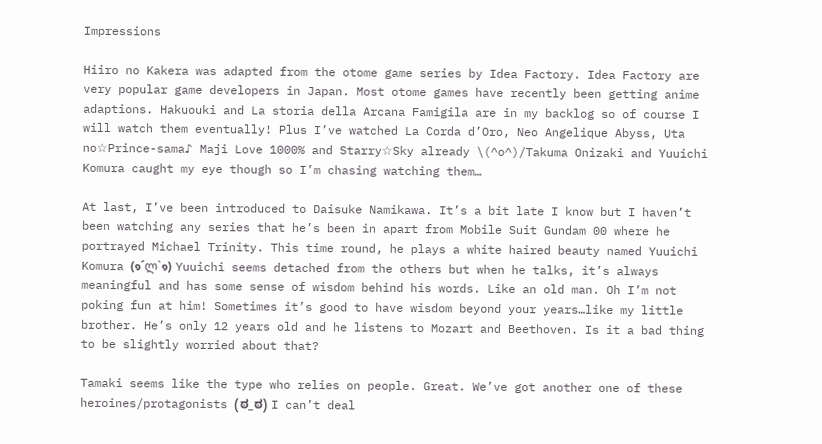Impressions

Hiiro no Kakera was adapted from the otome game series by Idea Factory. Idea Factory are very popular game developers in Japan. Most otome games have recently been getting anime adaptions. Hakuouki and La storia della Arcana Famigila are in my backlog so of course I will watch them eventually! Plus I’ve watched La Corda d’Oro, Neo Angelique Abyss, Uta no☆Prince-sama♪ Maji Love 1000% and Starry☆Sky already \(^o^)/Takuma Onizaki and Yuuichi Komura caught my eye though so I’m chasing watching them…

At last, I’ve been introduced to Daisuke Namikawa. It’s a bit late I know but I haven’t been watching any series that he’s been in apart from Mobile Suit Gundam 00 where he portrayed Michael Trinity. This time round, he plays a white haired beauty named Yuuichi Komura (๑´ლ`๑) Yuuichi seems detached from the others but when he talks, it’s always meaningful and has some sense of wisdom behind his words. Like an old man. Oh I’m not poking fun at him! Sometimes it’s good to have wisdom beyond your years…like my little brother. He’s only 12 years old and he listens to Mozart and Beethoven. Is it a bad thing to be slightly worried about that?

Tamaki seems like the type who relies on people. Great. We’ve got another one of these heroines/protagonists (ಠ_ಠ) I can’t deal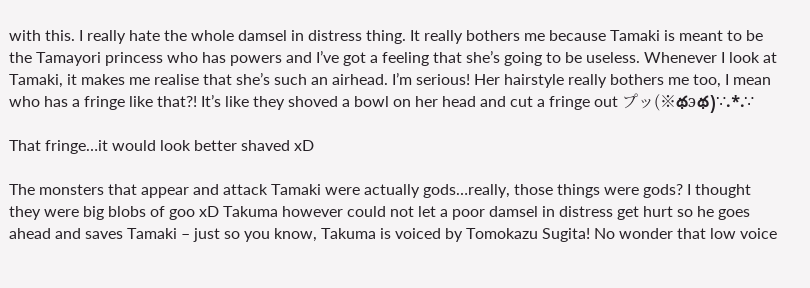with this. I really hate the whole damsel in distress thing. It really bothers me because Tamaki is meant to be the Tamayori princess who has powers and I’ve got a feeling that she’s going to be useless. Whenever I look at Tamaki, it makes me realise that she’s such an airhead. I’m serious! Her hairstyle really bothers me too, I mean who has a fringe like that?! It’s like they shoved a bowl on her head and cut a fringe out プッ(※థэథ)∵.*.∵

That fringe…it would look better shaved xD

The monsters that appear and attack Tamaki were actually gods…really, those things were gods? I thought they were big blobs of goo xD Takuma however could not let a poor damsel in distress get hurt so he goes ahead and saves Tamaki – just so you know, Takuma is voiced by Tomokazu Sugita! No wonder that low voice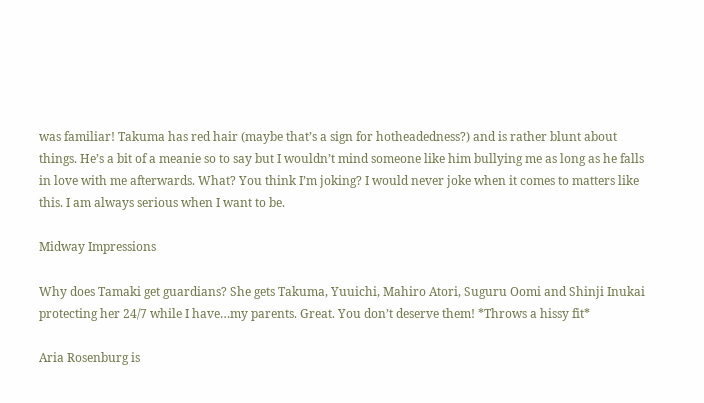was familiar! Takuma has red hair (maybe that’s a sign for hotheadedness?) and is rather blunt about things. He’s a bit of a meanie so to say but I wouldn’t mind someone like him bullying me as long as he falls in love with me afterwards. What? You think I’m joking? I would never joke when it comes to matters like this. I am always serious when I want to be.

Midway Impressions

Why does Tamaki get guardians? She gets Takuma, Yuuichi, Mahiro Atori, Suguru Oomi and Shinji Inukai protecting her 24/7 while I have…my parents. Great. You don’t deserve them! *Throws a hissy fit*

Aria Rosenburg is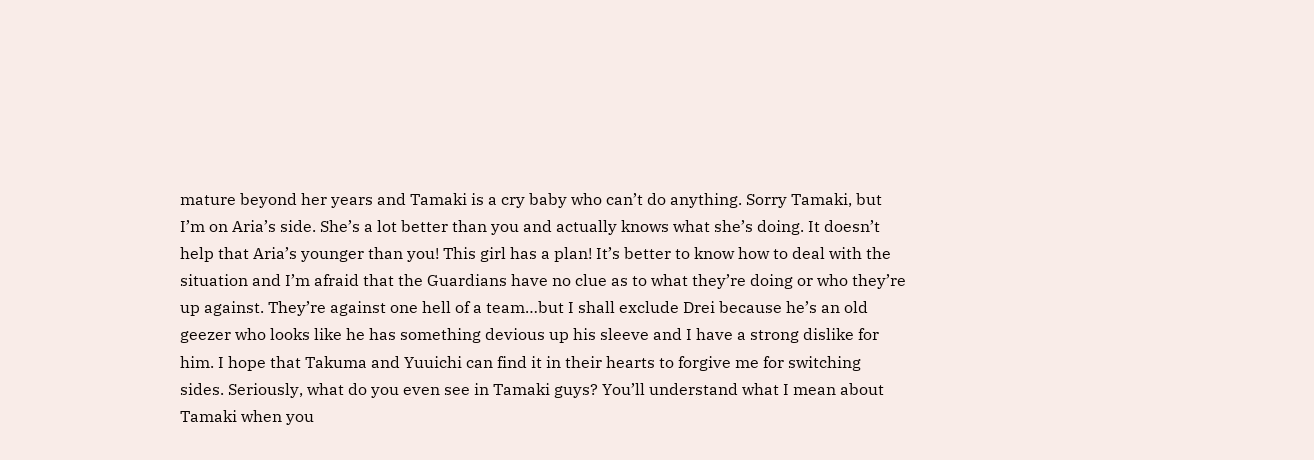mature beyond her years and Tamaki is a cry baby who can’t do anything. Sorry Tamaki, but I’m on Aria’s side. She’s a lot better than you and actually knows what she’s doing. It doesn’t help that Aria’s younger than you! This girl has a plan! It’s better to know how to deal with the situation and I’m afraid that the Guardians have no clue as to what they’re doing or who they’re up against. They’re against one hell of a team…but I shall exclude Drei because he’s an old geezer who looks like he has something devious up his sleeve and I have a strong dislike for him. I hope that Takuma and Yuuichi can find it in their hearts to forgive me for switching sides. Seriously, what do you even see in Tamaki guys? You’ll understand what I mean about Tamaki when you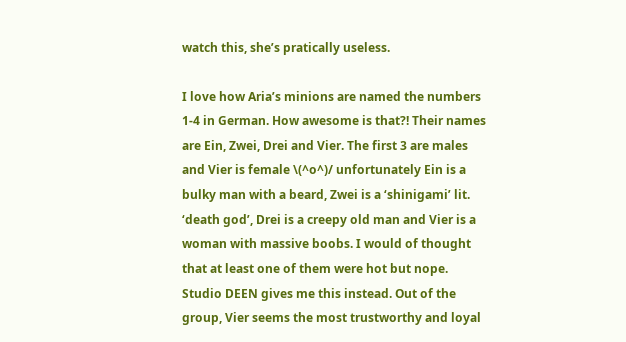watch this, she’s pratically useless.

I love how Aria’s minions are named the numbers 1-4 in German. How awesome is that?! Their names are Ein, Zwei, Drei and Vier. The first 3 are males and Vier is female \(^o^)/ unfortunately Ein is a bulky man with a beard, Zwei is a ‘shinigami’ lit. ‘death god’, Drei is a creepy old man and Vier is a woman with massive boobs. I would of thought that at least one of them were hot but nope. Studio DEEN gives me this instead. Out of the group, Vier seems the most trustworthy and loyal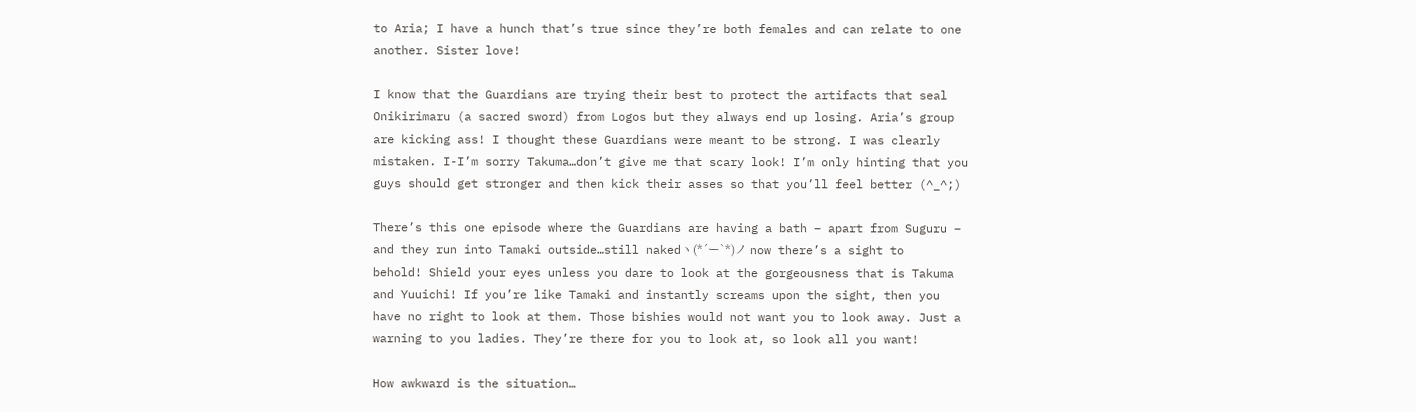to Aria; I have a hunch that’s true since they’re both females and can relate to one another. Sister love!

I know that the Guardians are trying their best to protect the artifacts that seal Onikirimaru (a sacred sword) from Logos but they always end up losing. Aria’s group are kicking ass! I thought these Guardians were meant to be strong. I was clearly mistaken. I-I’m sorry Takuma…don’t give me that scary look! I’m only hinting that you guys should get stronger and then kick their asses so that you’ll feel better (^_^;)

There’s this one episode where the Guardians are having a bath – apart from Suguru – and they run into Tamaki outside…still nakedヽ(*´ー`*)ノ now there’s a sight to behold! Shield your eyes unless you dare to look at the gorgeousness that is Takuma and Yuuichi! If you’re like Tamaki and instantly screams upon the sight, then you have no right to look at them. Those bishies would not want you to look away. Just a warning to you ladies. They’re there for you to look at, so look all you want!

How awkward is the situation…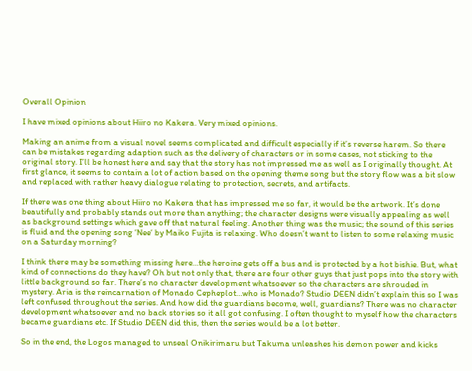Overall Opinion

I have mixed opinions about Hiiro no Kakera. Very mixed opinions.

Making an anime from a visual novel seems complicated and difficult especially if it’s reverse harem. So there can be mistakes regarding adaption such as the delivery of characters or in some cases, not sticking to the original story. I’ll be honest here and say that the story has not impressed me as well as I originally thought. At first glance, it seems to contain a lot of action based on the opening theme song but the story flow was a bit slow and replaced with rather heavy dialogue relating to protection, secrets, and artifacts.

If there was one thing about Hiiro no Kakera that has impressed me so far, it would be the artwork. It’s done beautifully and probably stands out more than anything; the character designs were visually appealing as well as background settings which gave off that natural feeling. Another thing was the music; the sound of this series is fluid and the opening song ‘Nee‘ by Maiko Fujita is relaxing. Who doesn’t want to listen to some relaxing music on a Saturday morning?

I think there may be something missing here…the heroine gets off a bus and is protected by a hot bishie. But, what kind of connections do they have? Oh but not only that, there are four other guys that just pops into the story with little background so far. There’s no character development whatsoever so the characters are shrouded in mystery. Aria is the reincarnation of Monado Cepheplot…who is Monado? Studio DEEN didn’t explain this so I was left confused throughout the series. And how did the guardians become, well, guardians? There was no character development whatsoever and no back stories so it all got confusing. I often thought to myself how the characters became guardians etc. If Studio DEEN did this, then the series would be a lot better.

So in the end, the Logos managed to unseal Onikirimaru but Takuma unleashes his demon power and kicks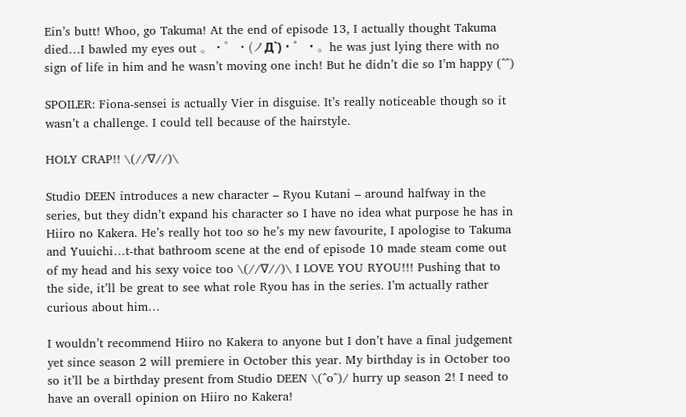Ein’s butt! Whoo, go Takuma! At the end of episode 13, I actually thought Takuma died…I bawled my eyes out 。・゜・(ノД`)・゜・。he was just lying there with no sign of life in him and he wasn’t moving one inch! But he didn’t die so I’m happy (^^)

SPOILER: Fiona-sensei is actually Vier in disguise. It’s really noticeable though so it wasn’t a challenge. I could tell because of the hairstyle.

HOLY CRAP!! \(//∇//)\

Studio DEEN introduces a new character – Ryou Kutani – around halfway in the series, but they didn’t expand his character so I have no idea what purpose he has in Hiiro no Kakera. He’s really hot too so he’s my new favourite, I apologise to Takuma and Yuuichi…t-that bathroom scene at the end of episode 10 made steam come out of my head and his sexy voice too \(//∇//)\ I LOVE YOU RYOU!!! Pushing that to the side, it’ll be great to see what role Ryou has in the series. I’m actually rather curious about him…

I wouldn’t recommend Hiiro no Kakera to anyone but I don’t have a final judgement yet since season 2 will premiere in October this year. My birthday is in October too so it’ll be a birthday present from Studio DEEN \(^o^)/ hurry up season 2! I need to have an overall opinion on Hiiro no Kakera!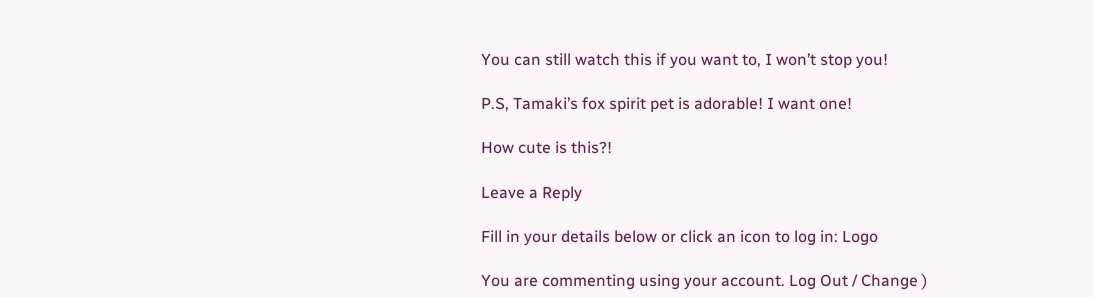You can still watch this if you want to, I won’t stop you!

P.S, Tamaki’s fox spirit pet is adorable! I want one!

How cute is this?!

Leave a Reply

Fill in your details below or click an icon to log in: Logo

You are commenting using your account. Log Out / Change )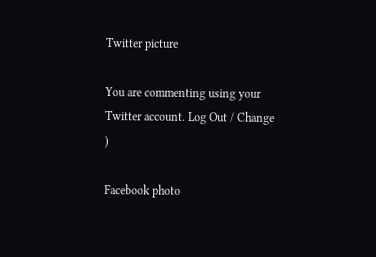Twitter picture

You are commenting using your Twitter account. Log Out / Change )

Facebook photo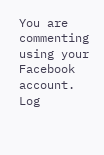You are commenting using your Facebook account. Log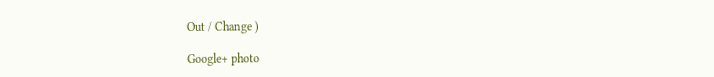Out / Change )

Google+ photo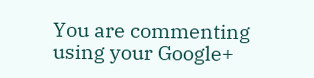You are commenting using your Google+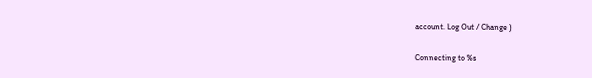account. Log Out / Change )

Connecting to %s